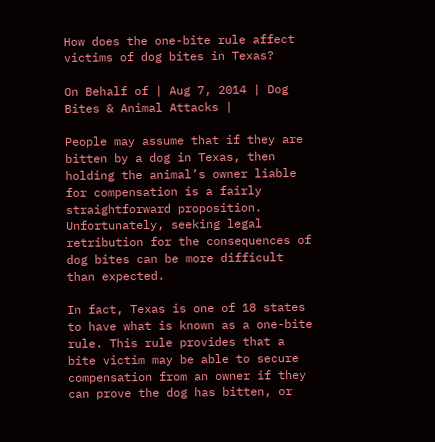How does the one-bite rule affect victims of dog bites in Texas?

On Behalf of | Aug 7, 2014 | Dog Bites & Animal Attacks |

People may assume that if they are bitten by a dog in Texas, then holding the animal’s owner liable for compensation is a fairly straightforward proposition. Unfortunately, seeking legal retribution for the consequences of dog bites can be more difficult than expected.

In fact, Texas is one of 18 states to have what is known as a one-bite rule. This rule provides that a bite victim may be able to secure compensation from an owner if they can prove the dog has bitten, or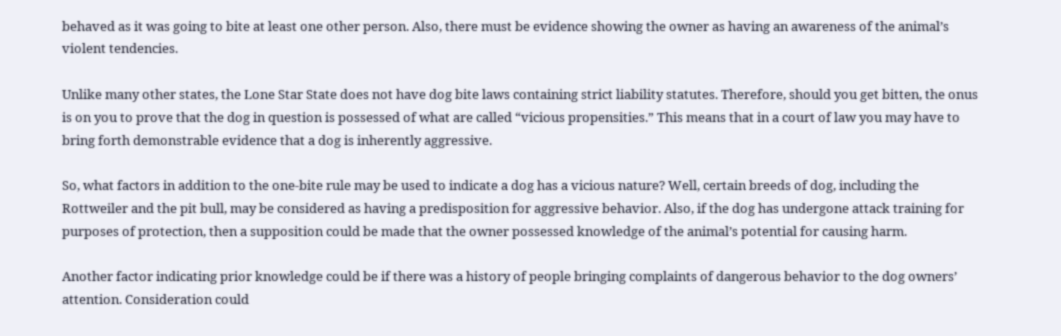behaved as it was going to bite at least one other person. Also, there must be evidence showing the owner as having an awareness of the animal’s violent tendencies.

Unlike many other states, the Lone Star State does not have dog bite laws containing strict liability statutes. Therefore, should you get bitten, the onus is on you to prove that the dog in question is possessed of what are called “vicious propensities.” This means that in a court of law you may have to bring forth demonstrable evidence that a dog is inherently aggressive.

So, what factors in addition to the one-bite rule may be used to indicate a dog has a vicious nature? Well, certain breeds of dog, including the Rottweiler and the pit bull, may be considered as having a predisposition for aggressive behavior. Also, if the dog has undergone attack training for purposes of protection, then a supposition could be made that the owner possessed knowledge of the animal’s potential for causing harm.

Another factor indicating prior knowledge could be if there was a history of people bringing complaints of dangerous behavior to the dog owners’ attention. Consideration could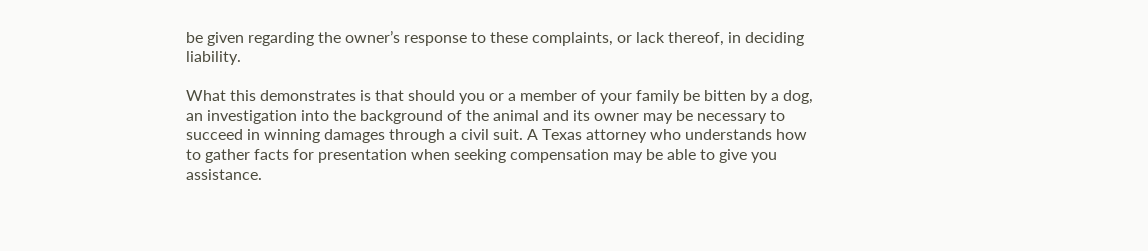be given regarding the owner’s response to these complaints, or lack thereof, in deciding liability.

What this demonstrates is that should you or a member of your family be bitten by a dog, an investigation into the background of the animal and its owner may be necessary to succeed in winning damages through a civil suit. A Texas attorney who understands how to gather facts for presentation when seeking compensation may be able to give you assistance.